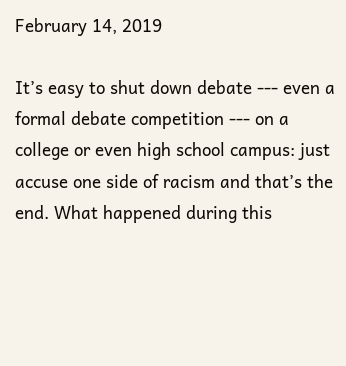February 14, 2019

It’s easy to shut down debate --- even a formal debate competition --- on a college or even high school campus: just accuse one side of racism and that’s the end. What happened during this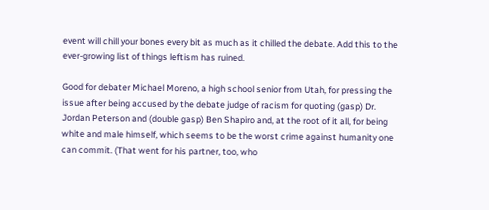event will chill your bones every bit as much as it chilled the debate. Add this to the ever-growing list of things leftism has ruined.

Good for debater Michael Moreno, a high school senior from Utah, for pressing the issue after being accused by the debate judge of racism for quoting (gasp) Dr. Jordan Peterson and (double gasp) Ben Shapiro and, at the root of it all, for being white and male himself, which seems to be the worst crime against humanity one can commit. (That went for his partner, too, who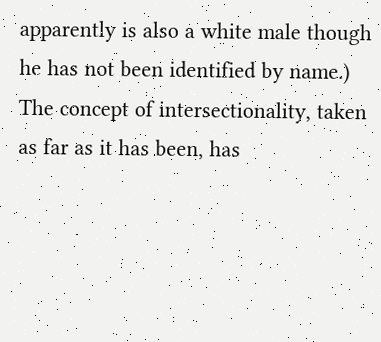apparently is also a white male though he has not been identified by name.) The concept of intersectionality, taken as far as it has been, has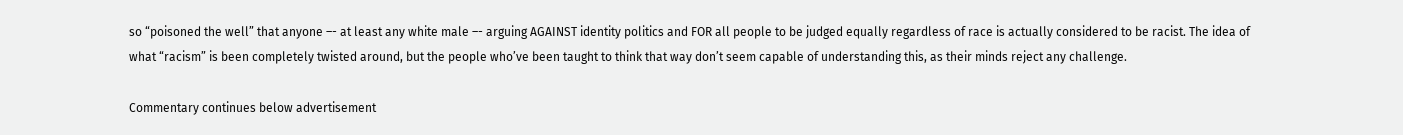so “poisoned the well” that anyone –- at least any white male –- arguing AGAINST identity politics and FOR all people to be judged equally regardless of race is actually considered to be racist. The idea of what “racism” is been completely twisted around, but the people who’ve been taught to think that way don’t seem capable of understanding this, as their minds reject any challenge.

Commentary continues below advertisement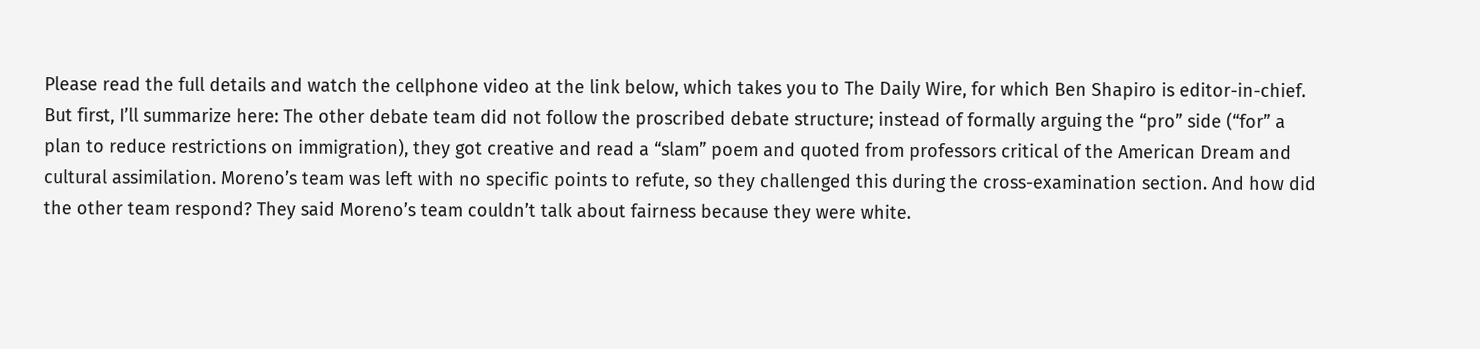Please read the full details and watch the cellphone video at the link below, which takes you to The Daily Wire, for which Ben Shapiro is editor-in-chief. But first, I’ll summarize here: The other debate team did not follow the proscribed debate structure; instead of formally arguing the “pro” side (“for” a plan to reduce restrictions on immigration), they got creative and read a “slam” poem and quoted from professors critical of the American Dream and cultural assimilation. Moreno’s team was left with no specific points to refute, so they challenged this during the cross-examination section. And how did the other team respond? They said Moreno’s team couldn’t talk about fairness because they were white.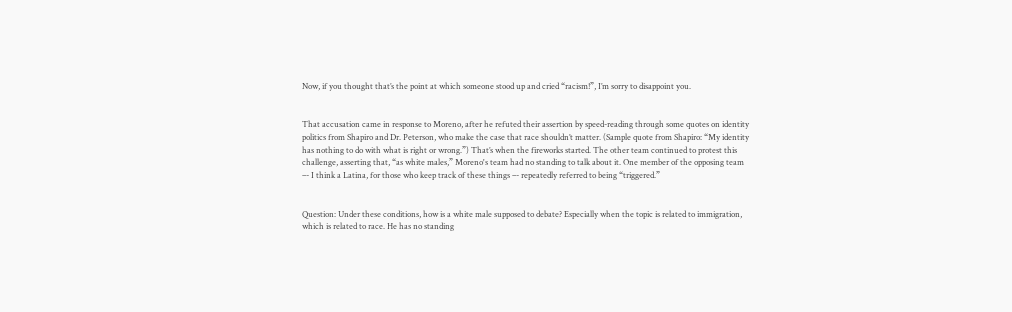Now, if you thought that’s the point at which someone stood up and cried “racism!”, I’m sorry to disappoint you.


That accusation came in response to Moreno, after he refuted their assertion by speed-reading through some quotes on identity politics from Shapiro and Dr. Peterson, who make the case that race shouldn’t matter. (Sample quote from Shapiro: “My identity has nothing to do with what is right or wrong.”) That’s when the fireworks started. The other team continued to protest this challenge, asserting that, “as white males,” Moreno's team had no standing to talk about it. One member of the opposing team –- I think a Latina, for those who keep track of these things –- repeatedly referred to being “triggered.”


Question: Under these conditions, how is a white male supposed to debate? Especially when the topic is related to immigration, which is related to race. He has no standing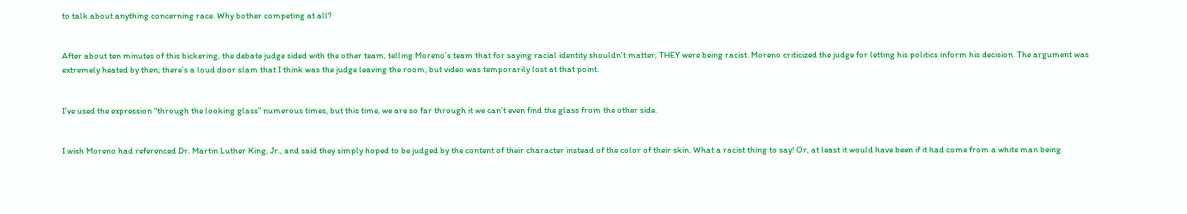to talk about anything concerning race. Why bother competing at all?


After about ten minutes of this bickering, the debate judge sided with the other team, telling Moreno’s team that for saying racial identity shouldn’t matter, THEY were being racist. Moreno criticized the judge for letting his politics inform his decision. The argument was extremely heated by then; there’s a loud door slam that I think was the judge leaving the room, but video was temporarily lost at that point.


I’ve used the expression “through the looking glass” numerous times, but this time, we are so far through it we can’t even find the glass from the other side.


I wish Moreno had referenced Dr. Martin Luther King, Jr., and said they simply hoped to be judged by the content of their character instead of the color of their skin. What a racist thing to say! Or, at least it would have been if it had come from a white man being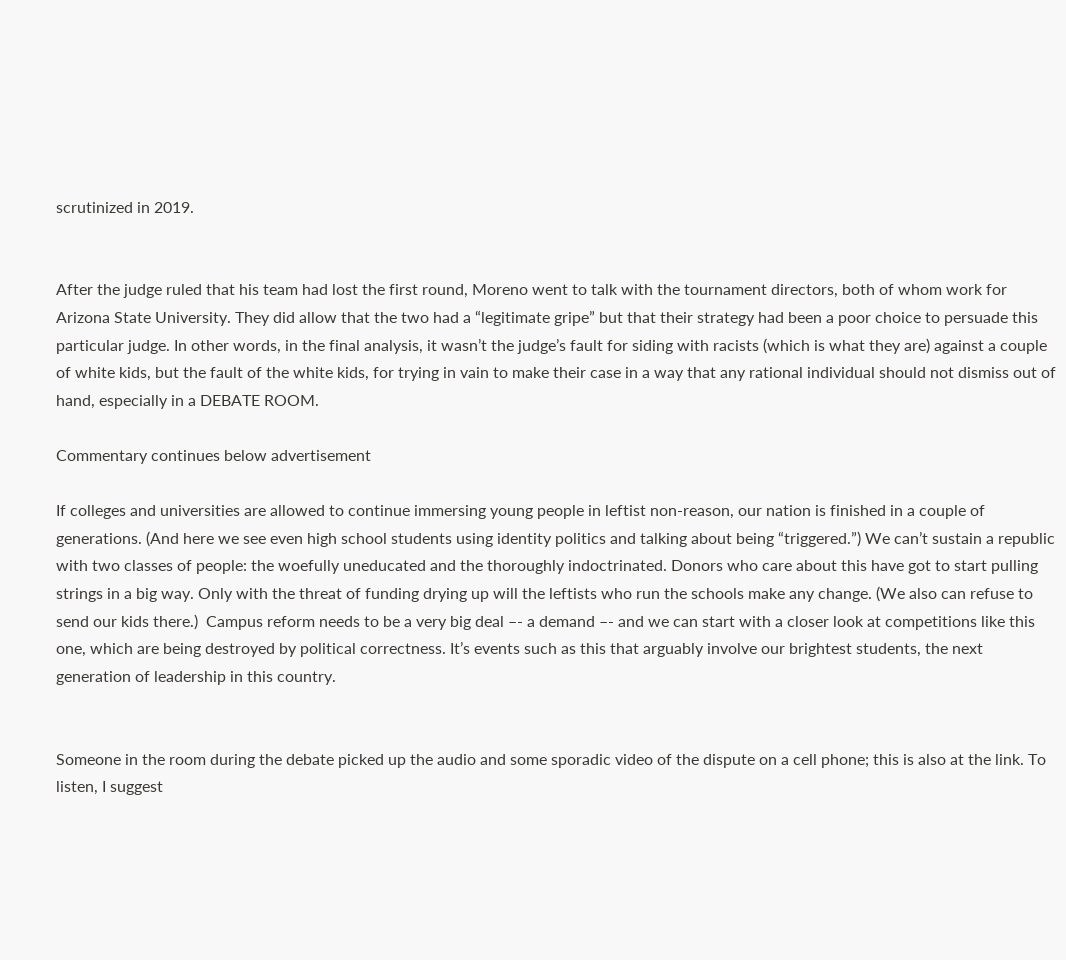scrutinized in 2019.


After the judge ruled that his team had lost the first round, Moreno went to talk with the tournament directors, both of whom work for Arizona State University. They did allow that the two had a “legitimate gripe” but that their strategy had been a poor choice to persuade this particular judge. In other words, in the final analysis, it wasn’t the judge’s fault for siding with racists (which is what they are) against a couple of white kids, but the fault of the white kids, for trying in vain to make their case in a way that any rational individual should not dismiss out of hand, especially in a DEBATE ROOM.

Commentary continues below advertisement

If colleges and universities are allowed to continue immersing young people in leftist non-reason, our nation is finished in a couple of generations. (And here we see even high school students using identity politics and talking about being “triggered.”) We can’t sustain a republic with two classes of people: the woefully uneducated and the thoroughly indoctrinated. Donors who care about this have got to start pulling strings in a big way. Only with the threat of funding drying up will the leftists who run the schools make any change. (We also can refuse to send our kids there.)  Campus reform needs to be a very big deal –- a demand –- and we can start with a closer look at competitions like this one, which are being destroyed by political correctness. It’s events such as this that arguably involve our brightest students, the next generation of leadership in this country.


Someone in the room during the debate picked up the audio and some sporadic video of the dispute on a cell phone; this is also at the link. To listen, I suggest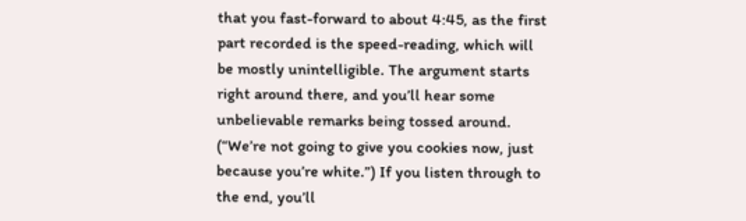that you fast-forward to about 4:45, as the first part recorded is the speed-reading, which will be mostly unintelligible. The argument starts right around there, and you’ll hear some unbelievable remarks being tossed around. (“We’re not going to give you cookies now, just because you’re white.”) If you listen through to the end, you’ll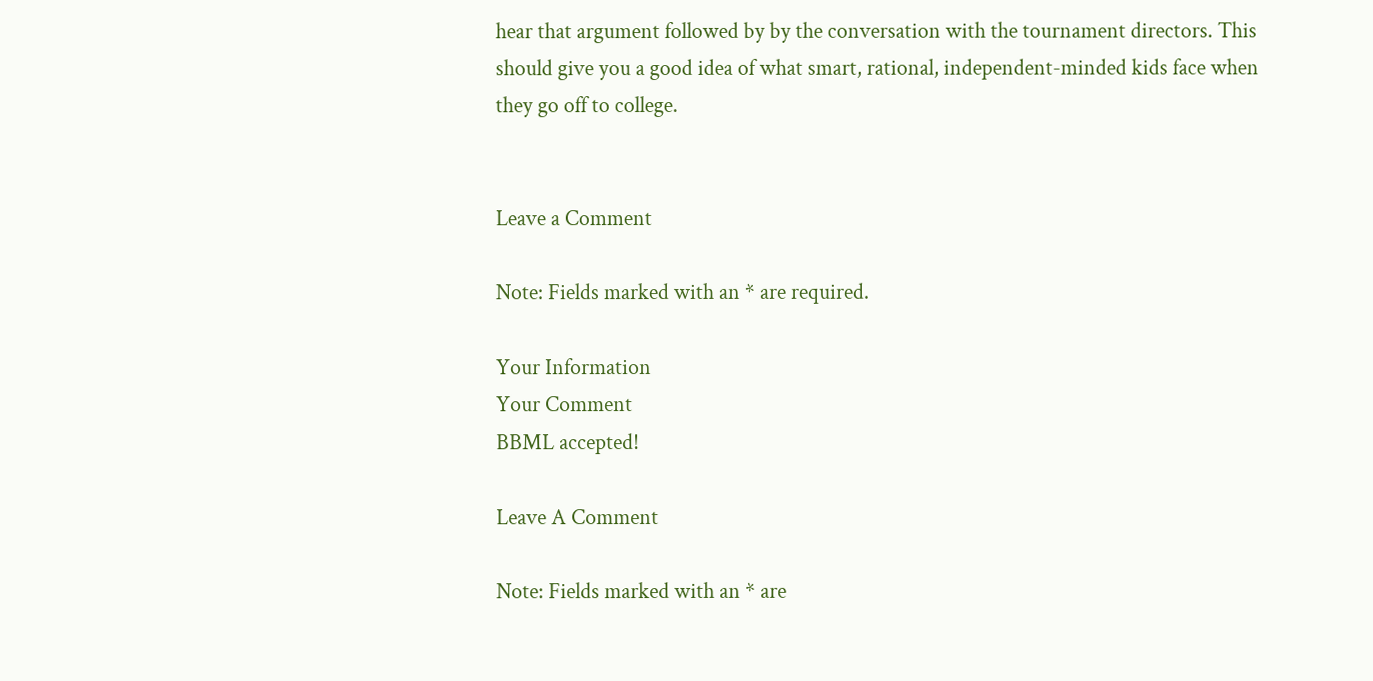hear that argument followed by by the conversation with the tournament directors. This should give you a good idea of what smart, rational, independent-minded kids face when they go off to college.


Leave a Comment

Note: Fields marked with an * are required.

Your Information
Your Comment
BBML accepted!

Leave A Comment

Note: Fields marked with an * are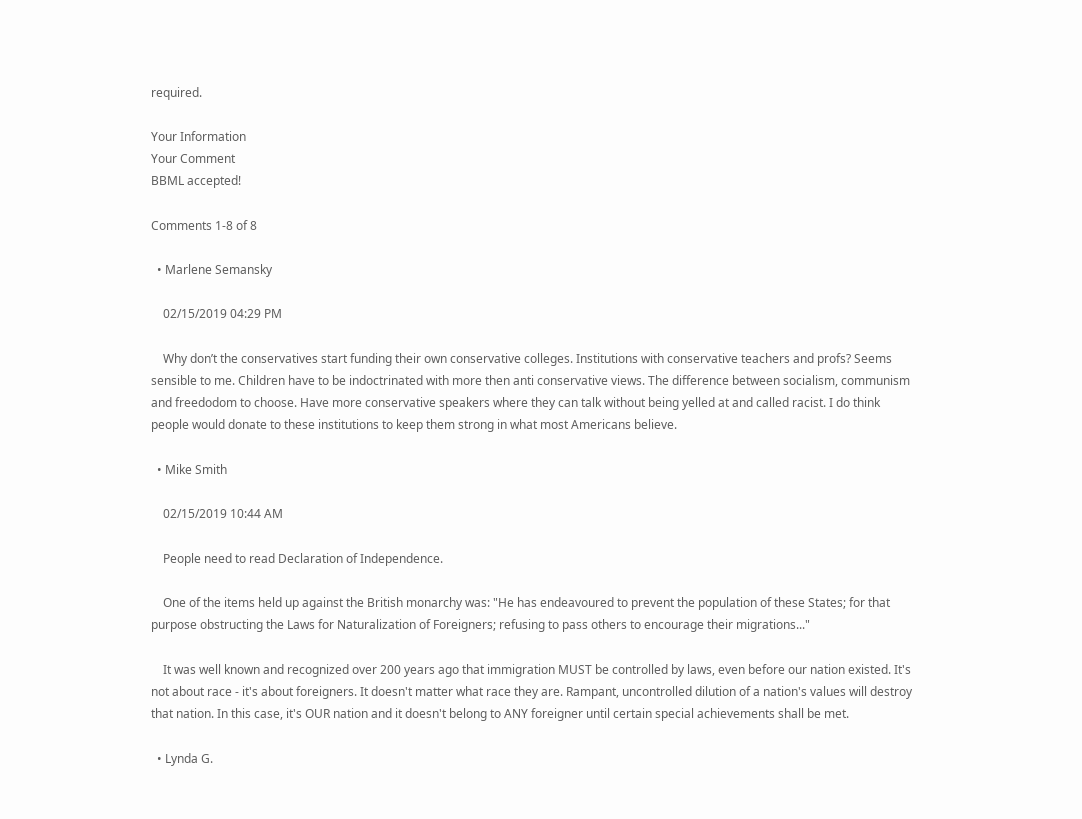required.

Your Information
Your Comment
BBML accepted!

Comments 1-8 of 8

  • Marlene Semansky

    02/15/2019 04:29 PM

    Why don’t the conservatives start funding their own conservative colleges. Institutions with conservative teachers and profs? Seems sensible to me. Children have to be indoctrinated with more then anti conservative views. The difference between socialism, communism and freedodom to choose. Have more conservative speakers where they can talk without being yelled at and called racist. I do think people would donate to these institutions to keep them strong in what most Americans believe.

  • Mike Smith

    02/15/2019 10:44 AM

    People need to read Declaration of Independence.

    One of the items held up against the British monarchy was: "He has endeavoured to prevent the population of these States; for that purpose obstructing the Laws for Naturalization of Foreigners; refusing to pass others to encourage their migrations..."

    It was well known and recognized over 200 years ago that immigration MUST be controlled by laws, even before our nation existed. It's not about race - it's about foreigners. It doesn't matter what race they are. Rampant, uncontrolled dilution of a nation's values will destroy that nation. In this case, it's OUR nation and it doesn't belong to ANY foreigner until certain special achievements shall be met.

  • Lynda G.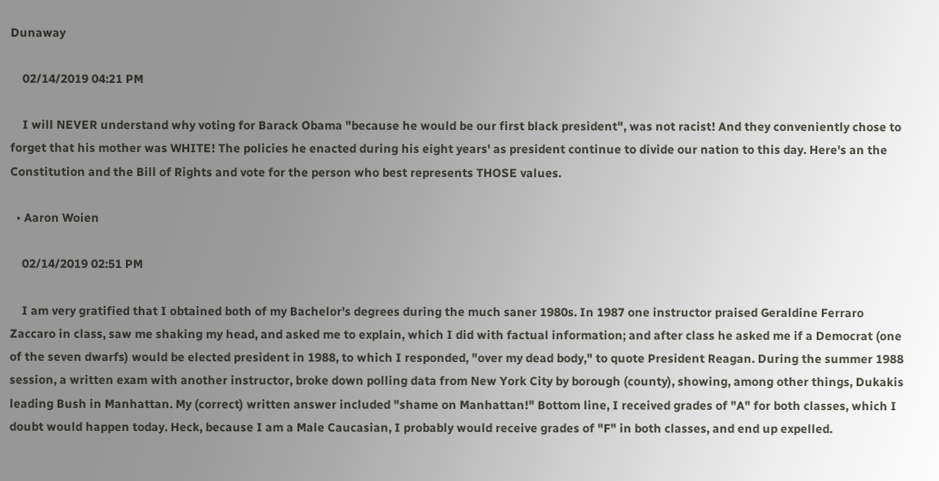Dunaway

    02/14/2019 04:21 PM

    I will NEVER understand why voting for Barack Obama "because he would be our first black president", was not racist! And they conveniently chose to forget that his mother was WHITE! The policies he enacted during his eight years' as president continue to divide our nation to this day. Here's an the Constitution and the Bill of Rights and vote for the person who best represents THOSE values.

  • Aaron Woien

    02/14/2019 02:51 PM

    I am very gratified that I obtained both of my Bachelor's degrees during the much saner 1980s. In 1987 one instructor praised Geraldine Ferraro Zaccaro in class, saw me shaking my head, and asked me to explain, which I did with factual information; and after class he asked me if a Democrat (one of the seven dwarfs) would be elected president in 1988, to which I responded, "over my dead body," to quote President Reagan. During the summer 1988 session, a written exam with another instructor, broke down polling data from New York City by borough (county), showing, among other things, Dukakis leading Bush in Manhattan. My (correct) written answer included "shame on Manhattan!" Bottom line, I received grades of "A" for both classes, which I doubt would happen today. Heck, because I am a Male Caucasian, I probably would receive grades of "F" in both classes, and end up expelled.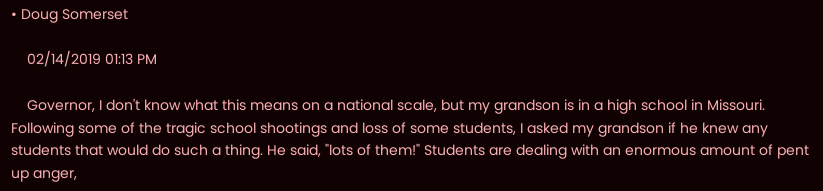• Doug Somerset

    02/14/2019 01:13 PM

    Governor, I don't know what this means on a national scale, but my grandson is in a high school in Missouri. Following some of the tragic school shootings and loss of some students, I asked my grandson if he knew any students that would do such a thing. He said, "lots of them!" Students are dealing with an enormous amount of pent up anger,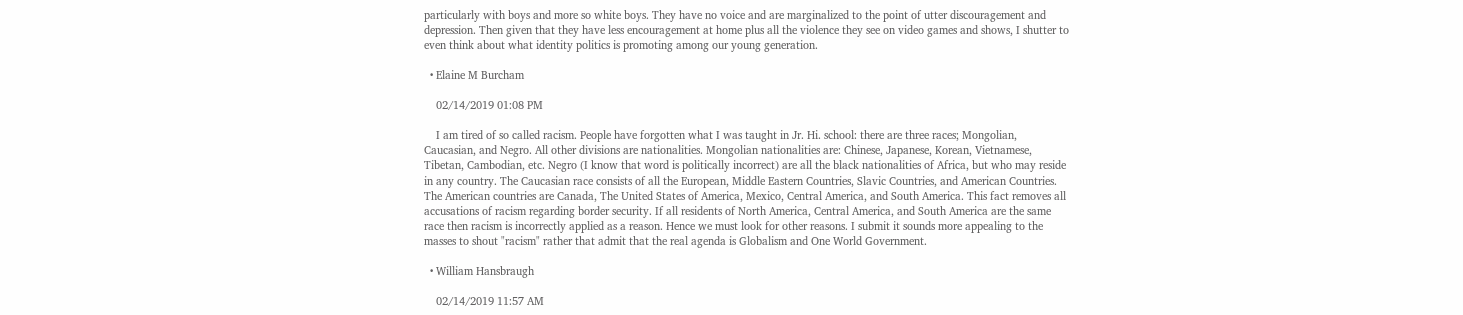particularly with boys and more so white boys. They have no voice and are marginalized to the point of utter discouragement and depression. Then given that they have less encouragement at home plus all the violence they see on video games and shows, I shutter to even think about what identity politics is promoting among our young generation.

  • Elaine M Burcham

    02/14/2019 01:08 PM

    I am tired of so called racism. People have forgotten what I was taught in Jr. Hi. school: there are three races; Mongolian, Caucasian, and Negro. All other divisions are nationalities. Mongolian nationalities are: Chinese, Japanese, Korean, Vietnamese, Tibetan, Cambodian, etc. Negro (I know that word is politically incorrect) are all the black nationalities of Africa, but who may reside in any country. The Caucasian race consists of all the European, Middle Eastern Countries, Slavic Countries, and American Countries. The American countries are Canada, The United States of America, Mexico, Central America, and South America. This fact removes all accusations of racism regarding border security. If all residents of North America, Central America, and South America are the same race then racism is incorrectly applied as a reason. Hence we must look for other reasons. I submit it sounds more appealing to the masses to shout "racism" rather that admit that the real agenda is Globalism and One World Government.

  • William Hansbraugh

    02/14/2019 11:57 AM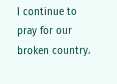I continue to pray for our broken country.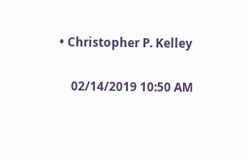• Christopher P. Kelley

    02/14/2019 10:50 AM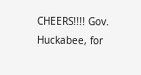CHEERS!!!! Gov. Huckabee, for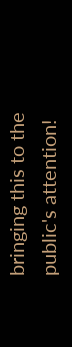bringing this to the public's attention!